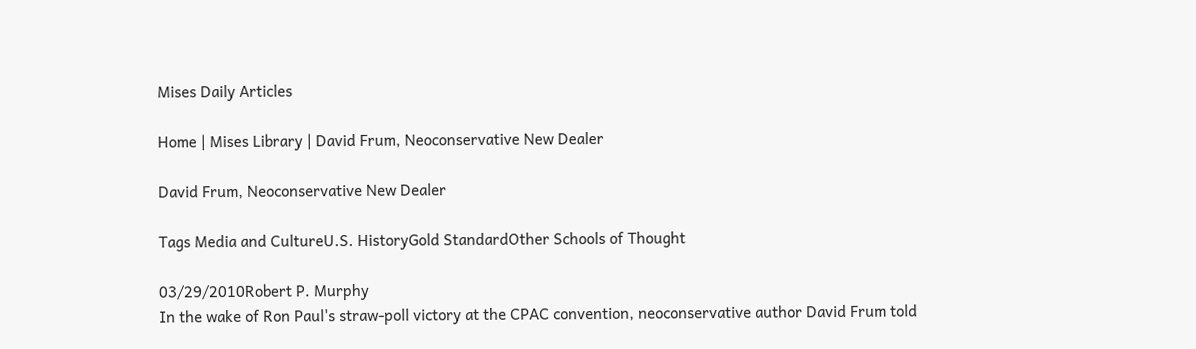Mises Daily Articles

Home | Mises Library | David Frum, Neoconservative New Dealer

David Frum, Neoconservative New Dealer

Tags Media and CultureU.S. HistoryGold StandardOther Schools of Thought

03/29/2010Robert P. Murphy
In the wake of Ron Paul's straw-poll victory at the CPAC convention, neoconservative author David Frum told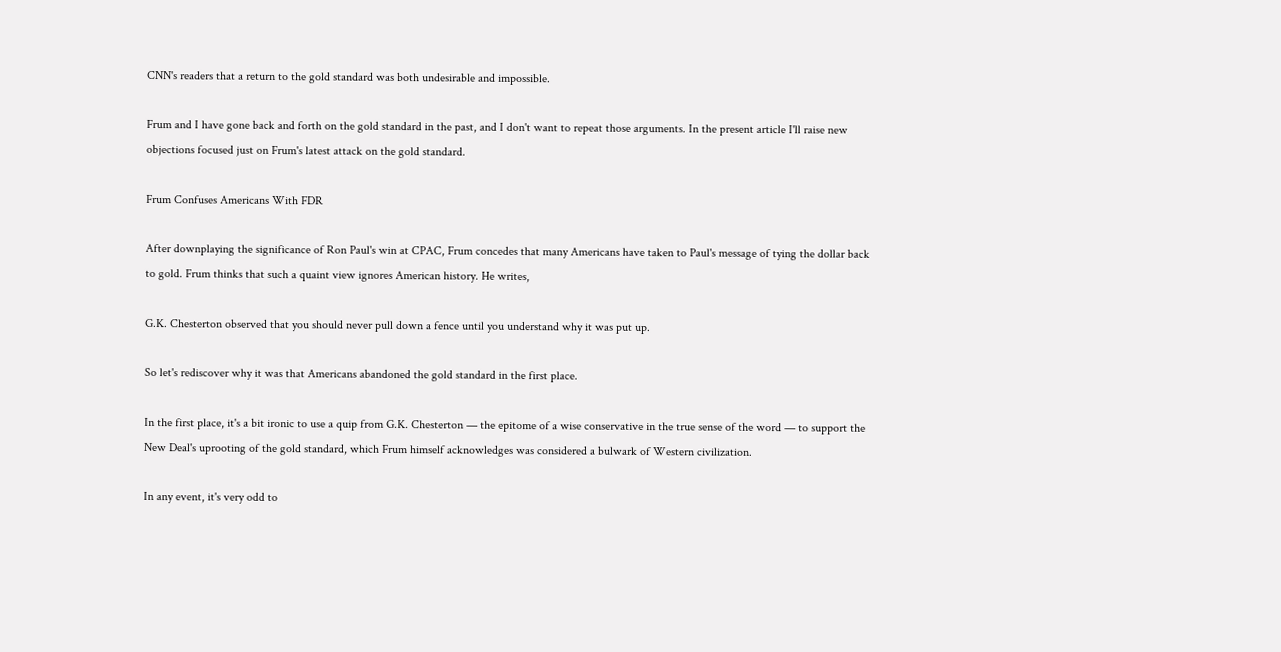CNN's readers that a return to the gold standard was both undesirable and impossible.

Frum and I have gone back and forth on the gold standard in the past, and I don't want to repeat those arguments. In the present article I'll raise new objections focused just on Frum's latest attack on the gold standard.

Frum Confuses Americans With FDR

After downplaying the significance of Ron Paul's win at CPAC, Frum concedes that many Americans have taken to Paul's message of tying the dollar back to gold. Frum thinks that such a quaint view ignores American history. He writes,

G.K. Chesterton observed that you should never pull down a fence until you understand why it was put up.

So let's rediscover why it was that Americans abandoned the gold standard in the first place.

In the first place, it's a bit ironic to use a quip from G.K. Chesterton — the epitome of a wise conservative in the true sense of the word — to support the New Deal's uprooting of the gold standard, which Frum himself acknowledges was considered a bulwark of Western civilization.

In any event, it's very odd to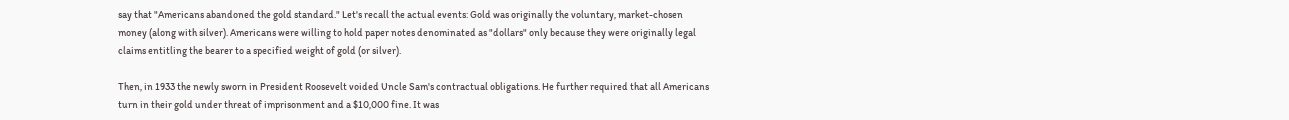say that "Americans abandoned the gold standard." Let's recall the actual events: Gold was originally the voluntary, market-chosen money (along with silver). Americans were willing to hold paper notes denominated as "dollars" only because they were originally legal claims entitling the bearer to a specified weight of gold (or silver).

Then, in 1933 the newly sworn in President Roosevelt voided Uncle Sam's contractual obligations. He further required that all Americans turn in their gold under threat of imprisonment and a $10,000 fine. It was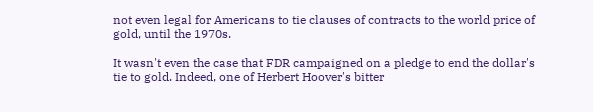not even legal for Americans to tie clauses of contracts to the world price of gold, until the 1970s.

It wasn't even the case that FDR campaigned on a pledge to end the dollar's tie to gold. Indeed, one of Herbert Hoover's bitter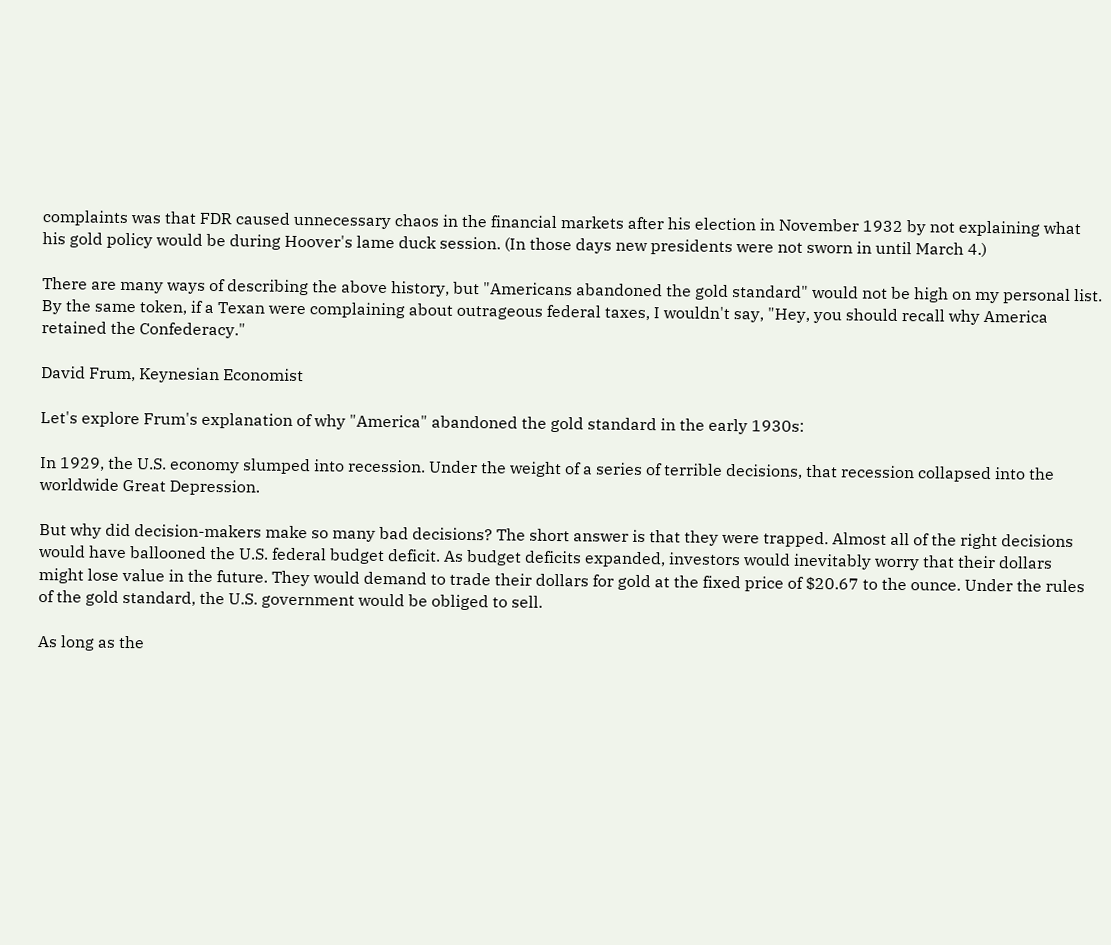complaints was that FDR caused unnecessary chaos in the financial markets after his election in November 1932 by not explaining what his gold policy would be during Hoover's lame duck session. (In those days new presidents were not sworn in until March 4.)

There are many ways of describing the above history, but "Americans abandoned the gold standard" would not be high on my personal list. By the same token, if a Texan were complaining about outrageous federal taxes, I wouldn't say, "Hey, you should recall why America retained the Confederacy."

David Frum, Keynesian Economist

Let's explore Frum's explanation of why "America" abandoned the gold standard in the early 1930s:

In 1929, the U.S. economy slumped into recession. Under the weight of a series of terrible decisions, that recession collapsed into the worldwide Great Depression.

But why did decision-makers make so many bad decisions? The short answer is that they were trapped. Almost all of the right decisions would have ballooned the U.S. federal budget deficit. As budget deficits expanded, investors would inevitably worry that their dollars might lose value in the future. They would demand to trade their dollars for gold at the fixed price of $20.67 to the ounce. Under the rules of the gold standard, the U.S. government would be obliged to sell.

As long as the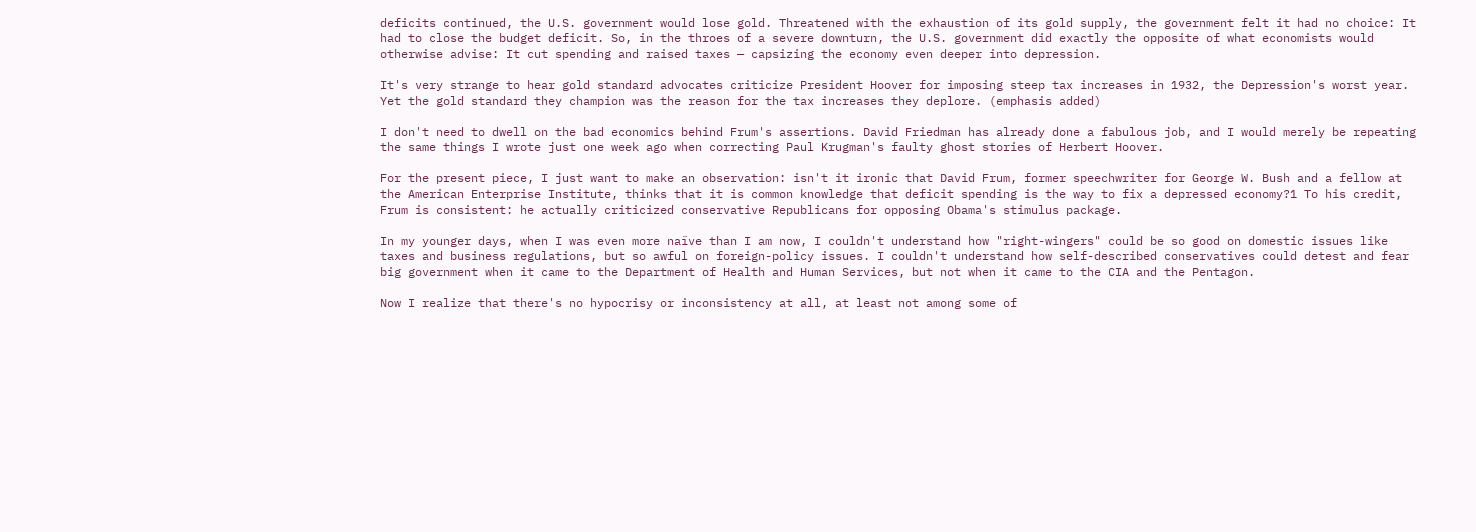deficits continued, the U.S. government would lose gold. Threatened with the exhaustion of its gold supply, the government felt it had no choice: It had to close the budget deficit. So, in the throes of a severe downturn, the U.S. government did exactly the opposite of what economists would otherwise advise: It cut spending and raised taxes — capsizing the economy even deeper into depression.

It's very strange to hear gold standard advocates criticize President Hoover for imposing steep tax increases in 1932, the Depression's worst year. Yet the gold standard they champion was the reason for the tax increases they deplore. (emphasis added)

I don't need to dwell on the bad economics behind Frum's assertions. David Friedman has already done a fabulous job, and I would merely be repeating the same things I wrote just one week ago when correcting Paul Krugman's faulty ghost stories of Herbert Hoover.

For the present piece, I just want to make an observation: isn't it ironic that David Frum, former speechwriter for George W. Bush and a fellow at the American Enterprise Institute, thinks that it is common knowledge that deficit spending is the way to fix a depressed economy?1 To his credit, Frum is consistent: he actually criticized conservative Republicans for opposing Obama's stimulus package.

In my younger days, when I was even more naïve than I am now, I couldn't understand how "right-wingers" could be so good on domestic issues like taxes and business regulations, but so awful on foreign-policy issues. I couldn't understand how self-described conservatives could detest and fear big government when it came to the Department of Health and Human Services, but not when it came to the CIA and the Pentagon.

Now I realize that there's no hypocrisy or inconsistency at all, at least not among some of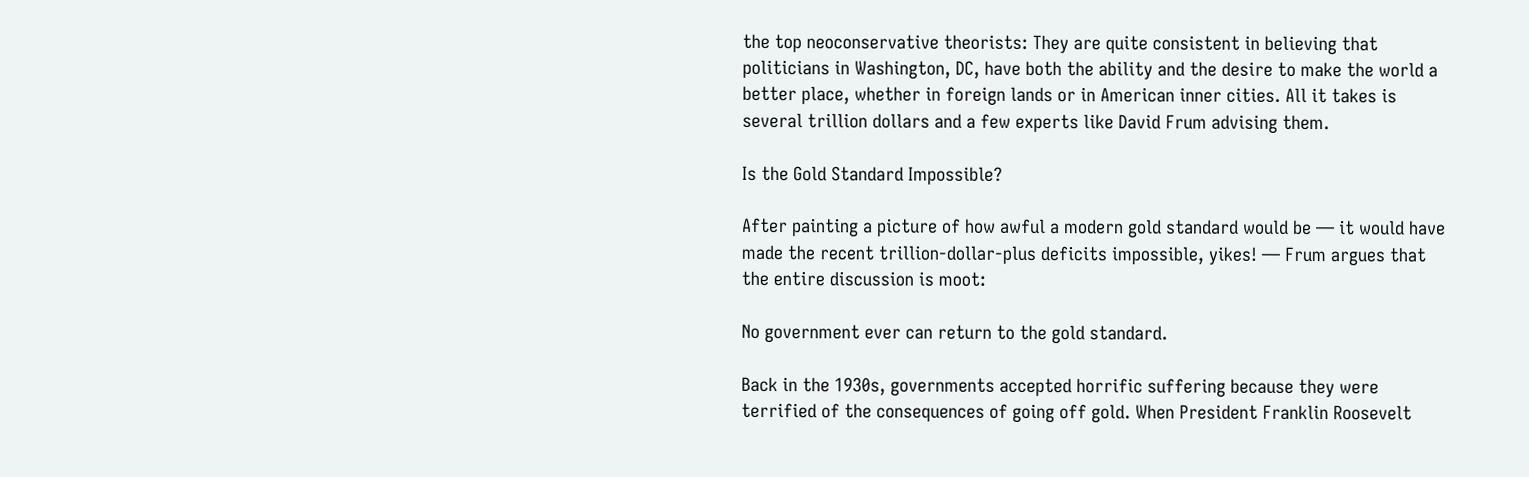the top neoconservative theorists: They are quite consistent in believing that politicians in Washington, DC, have both the ability and the desire to make the world a better place, whether in foreign lands or in American inner cities. All it takes is several trillion dollars and a few experts like David Frum advising them.

Is the Gold Standard Impossible?

After painting a picture of how awful a modern gold standard would be — it would have made the recent trillion-dollar-plus deficits impossible, yikes! — Frum argues that the entire discussion is moot:

No government ever can return to the gold standard.

Back in the 1930s, governments accepted horrific suffering because they were terrified of the consequences of going off gold. When President Franklin Roosevelt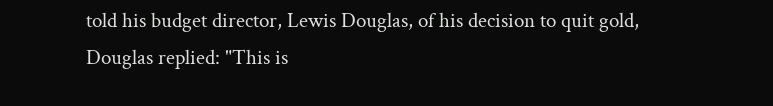told his budget director, Lewis Douglas, of his decision to quit gold, Douglas replied: "This is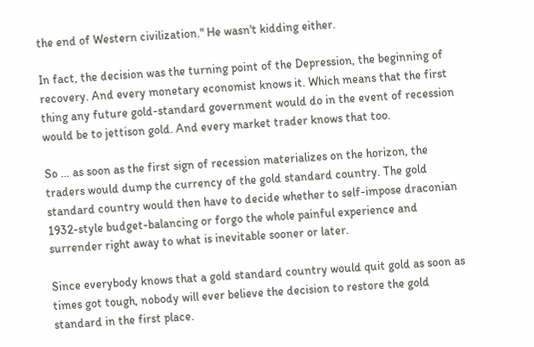the end of Western civilization." He wasn't kidding either.

In fact, the decision was the turning point of the Depression, the beginning of recovery. And every monetary economist knows it. Which means that the first thing any future gold-standard government would do in the event of recession would be to jettison gold. And every market trader knows that too.

So … as soon as the first sign of recession materializes on the horizon, the traders would dump the currency of the gold standard country. The gold standard country would then have to decide whether to self-impose draconian 1932-style budget-balancing or forgo the whole painful experience and surrender right away to what is inevitable sooner or later.

Since everybody knows that a gold standard country would quit gold as soon as times got tough, nobody will ever believe the decision to restore the gold standard in the first place.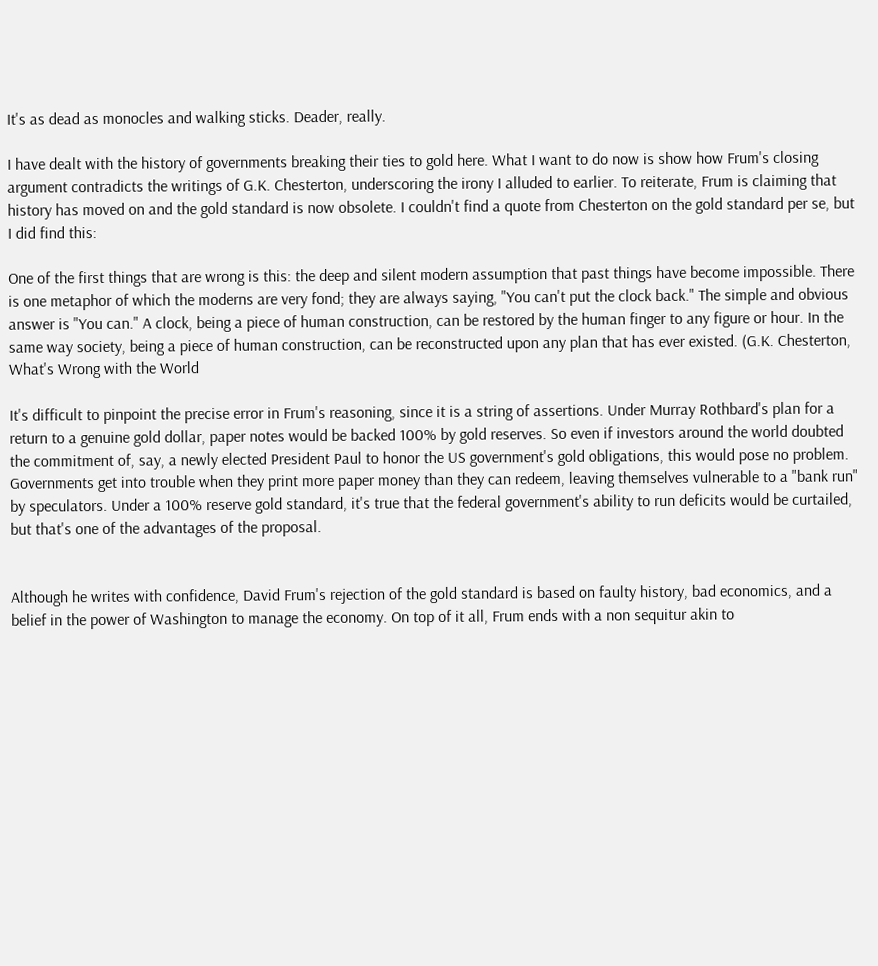It's as dead as monocles and walking sticks. Deader, really.

I have dealt with the history of governments breaking their ties to gold here. What I want to do now is show how Frum's closing argument contradicts the writings of G.K. Chesterton, underscoring the irony I alluded to earlier. To reiterate, Frum is claiming that history has moved on and the gold standard is now obsolete. I couldn't find a quote from Chesterton on the gold standard per se, but I did find this:

One of the first things that are wrong is this: the deep and silent modern assumption that past things have become impossible. There is one metaphor of which the moderns are very fond; they are always saying, "You can't put the clock back." The simple and obvious answer is "You can." A clock, being a piece of human construction, can be restored by the human finger to any figure or hour. In the same way society, being a piece of human construction, can be reconstructed upon any plan that has ever existed. (G.K. Chesterton, What's Wrong with the World

It's difficult to pinpoint the precise error in Frum's reasoning, since it is a string of assertions. Under Murray Rothbard's plan for a return to a genuine gold dollar, paper notes would be backed 100% by gold reserves. So even if investors around the world doubted the commitment of, say, a newly elected President Paul to honor the US government's gold obligations, this would pose no problem. Governments get into trouble when they print more paper money than they can redeem, leaving themselves vulnerable to a "bank run" by speculators. Under a 100% reserve gold standard, it's true that the federal government's ability to run deficits would be curtailed, but that's one of the advantages of the proposal.


Although he writes with confidence, David Frum's rejection of the gold standard is based on faulty history, bad economics, and a belief in the power of Washington to manage the economy. On top of it all, Frum ends with a non sequitur akin to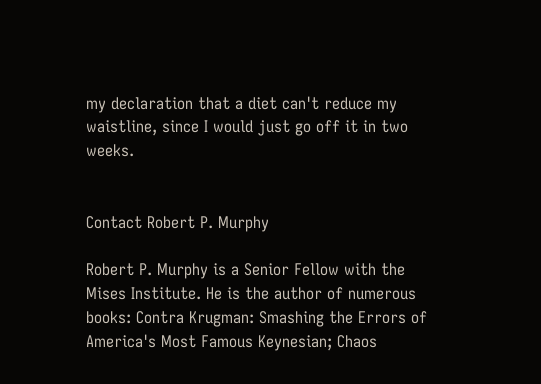my declaration that a diet can't reduce my waistline, since I would just go off it in two weeks.


Contact Robert P. Murphy

Robert P. Murphy is a Senior Fellow with the Mises Institute. He is the author of numerous books: Contra Krugman: Smashing the Errors of America's Most Famous Keynesian; Chaos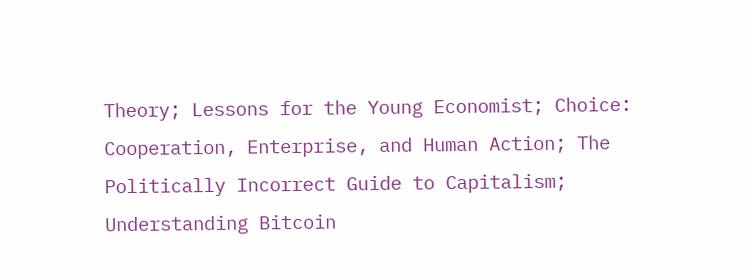Theory; Lessons for the Young Economist; Choice: Cooperation, Enterprise, and Human Action; The Politically Incorrect Guide to Capitalism; Understanding Bitcoin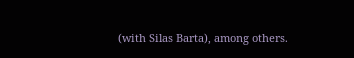(with Silas Barta), among others.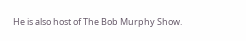He is also host of The Bob Murphy Show.